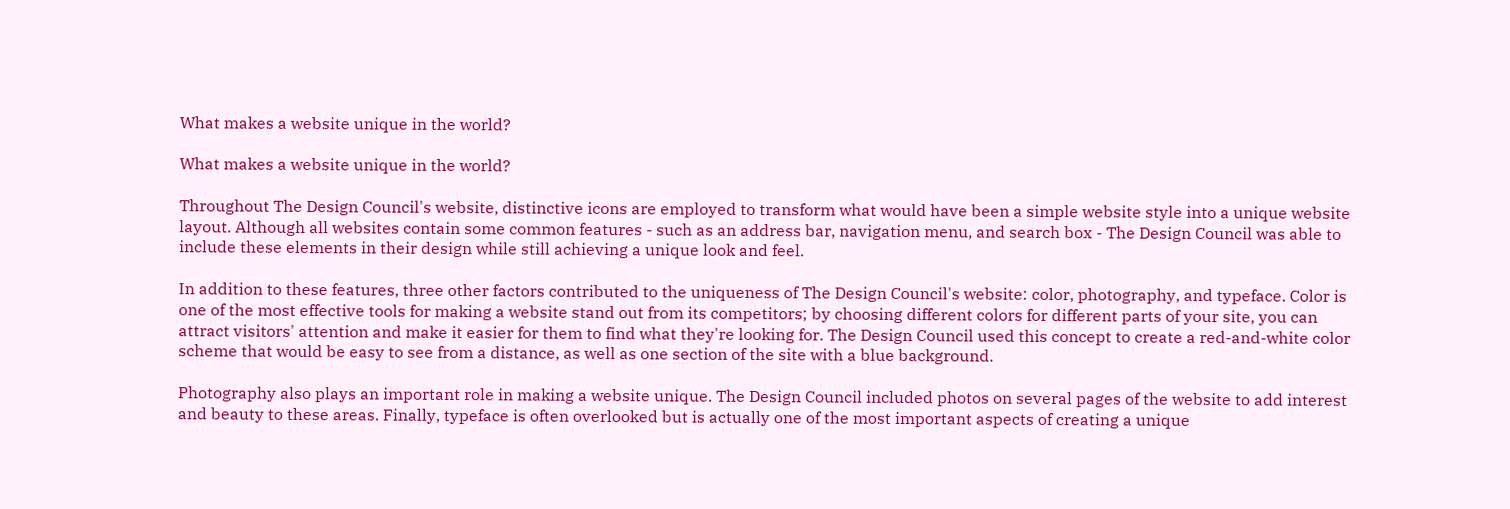What makes a website unique in the world?

What makes a website unique in the world?

Throughout The Design Council's website, distinctive icons are employed to transform what would have been a simple website style into a unique website layout. Although all websites contain some common features - such as an address bar, navigation menu, and search box - The Design Council was able to include these elements in their design while still achieving a unique look and feel.

In addition to these features, three other factors contributed to the uniqueness of The Design Council's website: color, photography, and typeface. Color is one of the most effective tools for making a website stand out from its competitors; by choosing different colors for different parts of your site, you can attract visitors' attention and make it easier for them to find what they're looking for. The Design Council used this concept to create a red-and-white color scheme that would be easy to see from a distance, as well as one section of the site with a blue background.

Photography also plays an important role in making a website unique. The Design Council included photos on several pages of the website to add interest and beauty to these areas. Finally, typeface is often overlooked but is actually one of the most important aspects of creating a unique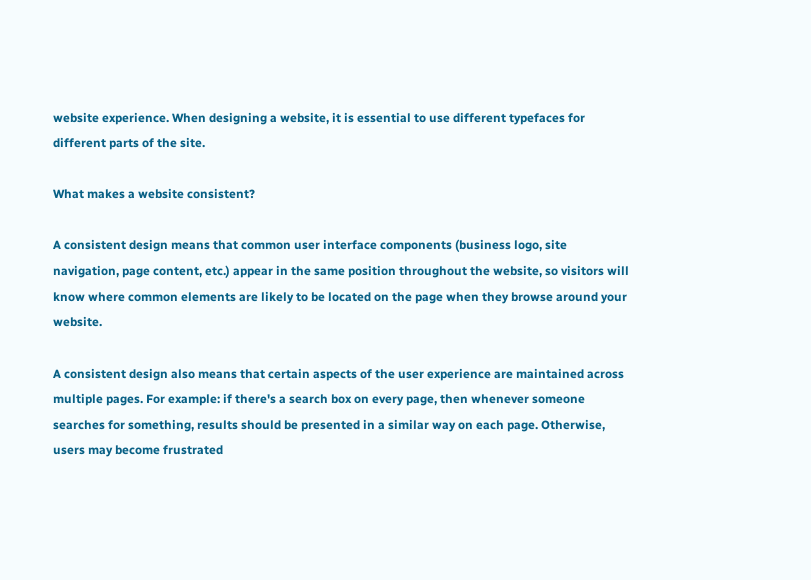website experience. When designing a website, it is essential to use different typefaces for different parts of the site.

What makes a website consistent?

A consistent design means that common user interface components (business logo, site navigation, page content, etc.) appear in the same position throughout the website, so visitors will know where common elements are likely to be located on the page when they browse around your website.

A consistent design also means that certain aspects of the user experience are maintained across multiple pages. For example: if there's a search box on every page, then whenever someone searches for something, results should be presented in a similar way on each page. Otherwise, users may become frustrated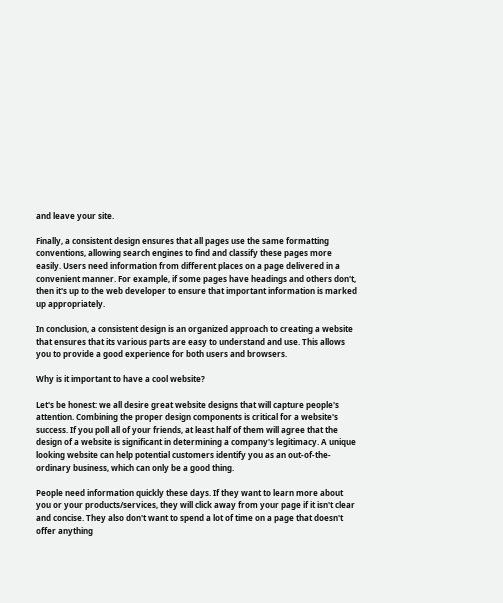and leave your site.

Finally, a consistent design ensures that all pages use the same formatting conventions, allowing search engines to find and classify these pages more easily. Users need information from different places on a page delivered in a convenient manner. For example, if some pages have headings and others don't, then it's up to the web developer to ensure that important information is marked up appropriately.

In conclusion, a consistent design is an organized approach to creating a website that ensures that its various parts are easy to understand and use. This allows you to provide a good experience for both users and browsers.

Why is it important to have a cool website?

Let's be honest: we all desire great website designs that will capture people's attention. Combining the proper design components is critical for a website's success. If you poll all of your friends, at least half of them will agree that the design of a website is significant in determining a company's legitimacy. A unique looking website can help potential customers identify you as an out-of-the-ordinary business, which can only be a good thing.

People need information quickly these days. If they want to learn more about you or your products/services, they will click away from your page if it isn't clear and concise. They also don't want to spend a lot of time on a page that doesn't offer anything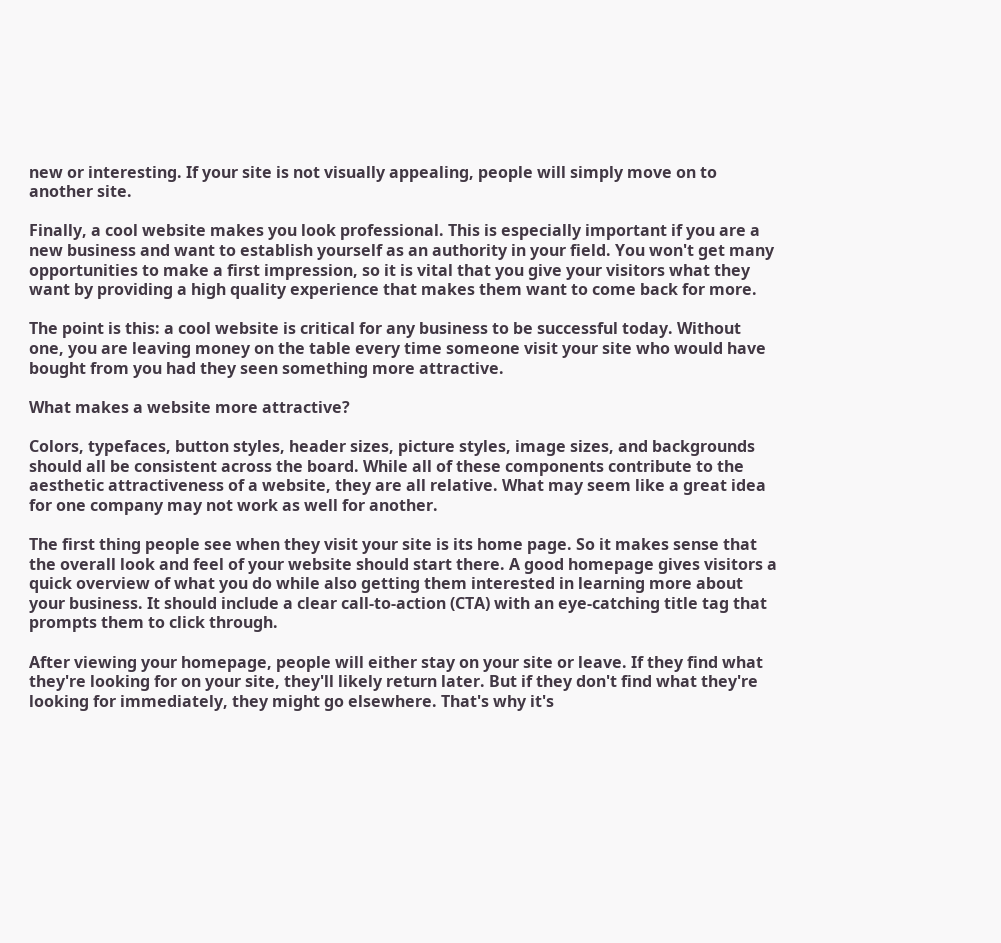new or interesting. If your site is not visually appealing, people will simply move on to another site.

Finally, a cool website makes you look professional. This is especially important if you are a new business and want to establish yourself as an authority in your field. You won't get many opportunities to make a first impression, so it is vital that you give your visitors what they want by providing a high quality experience that makes them want to come back for more.

The point is this: a cool website is critical for any business to be successful today. Without one, you are leaving money on the table every time someone visit your site who would have bought from you had they seen something more attractive.

What makes a website more attractive?

Colors, typefaces, button styles, header sizes, picture styles, image sizes, and backgrounds should all be consistent across the board. While all of these components contribute to the aesthetic attractiveness of a website, they are all relative. What may seem like a great idea for one company may not work as well for another.

The first thing people see when they visit your site is its home page. So it makes sense that the overall look and feel of your website should start there. A good homepage gives visitors a quick overview of what you do while also getting them interested in learning more about your business. It should include a clear call-to-action (CTA) with an eye-catching title tag that prompts them to click through.

After viewing your homepage, people will either stay on your site or leave. If they find what they're looking for on your site, they'll likely return later. But if they don't find what they're looking for immediately, they might go elsewhere. That's why it's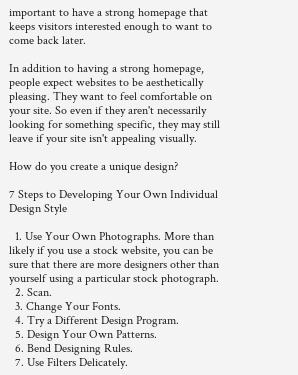important to have a strong homepage that keeps visitors interested enough to want to come back later.

In addition to having a strong homepage, people expect websites to be aesthetically pleasing. They want to feel comfortable on your site. So even if they aren't necessarily looking for something specific, they may still leave if your site isn't appealing visually.

How do you create a unique design?

7 Steps to Developing Your Own Individual Design Style

  1. Use Your Own Photographs. More than likely if you use a stock website, you can be sure that there are more designers other than yourself using a particular stock photograph.
  2. Scan.
  3. Change Your Fonts.
  4. Try a Different Design Program.
  5. Design Your Own Patterns.
  6. Bend Designing Rules.
  7. Use Filters Delicately.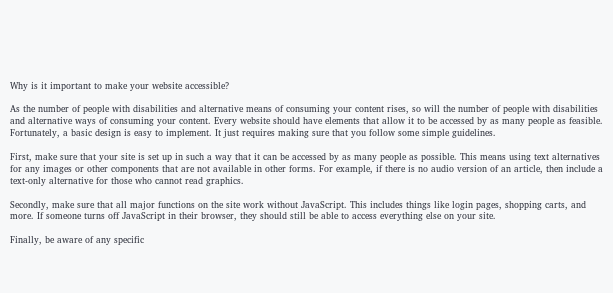Why is it important to make your website accessible?

As the number of people with disabilities and alternative means of consuming your content rises, so will the number of people with disabilities and alternative ways of consuming your content. Every website should have elements that allow it to be accessed by as many people as feasible. Fortunately, a basic design is easy to implement. It just requires making sure that you follow some simple guidelines.

First, make sure that your site is set up in such a way that it can be accessed by as many people as possible. This means using text alternatives for any images or other components that are not available in other forms. For example, if there is no audio version of an article, then include a text-only alternative for those who cannot read graphics.

Secondly, make sure that all major functions on the site work without JavaScript. This includes things like login pages, shopping carts, and more. If someone turns off JavaScript in their browser, they should still be able to access everything else on your site.

Finally, be aware of any specific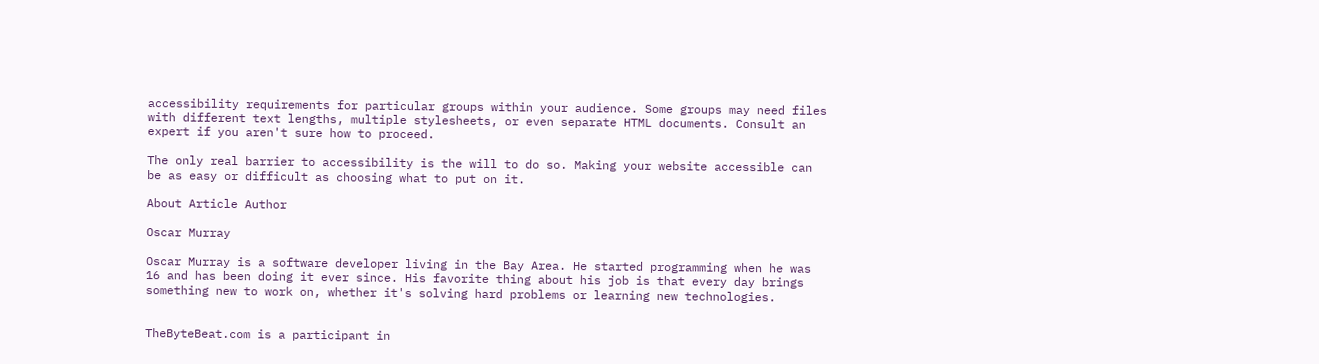accessibility requirements for particular groups within your audience. Some groups may need files with different text lengths, multiple stylesheets, or even separate HTML documents. Consult an expert if you aren't sure how to proceed.

The only real barrier to accessibility is the will to do so. Making your website accessible can be as easy or difficult as choosing what to put on it.

About Article Author

Oscar Murray

Oscar Murray is a software developer living in the Bay Area. He started programming when he was 16 and has been doing it ever since. His favorite thing about his job is that every day brings something new to work on, whether it's solving hard problems or learning new technologies.


TheByteBeat.com is a participant in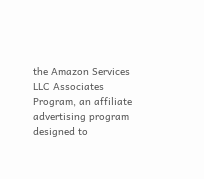the Amazon Services LLC Associates Program, an affiliate advertising program designed to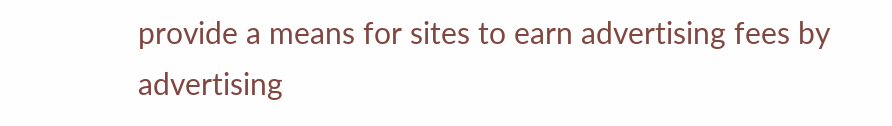provide a means for sites to earn advertising fees by advertising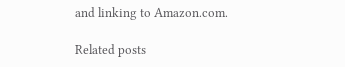and linking to Amazon.com.

Related posts